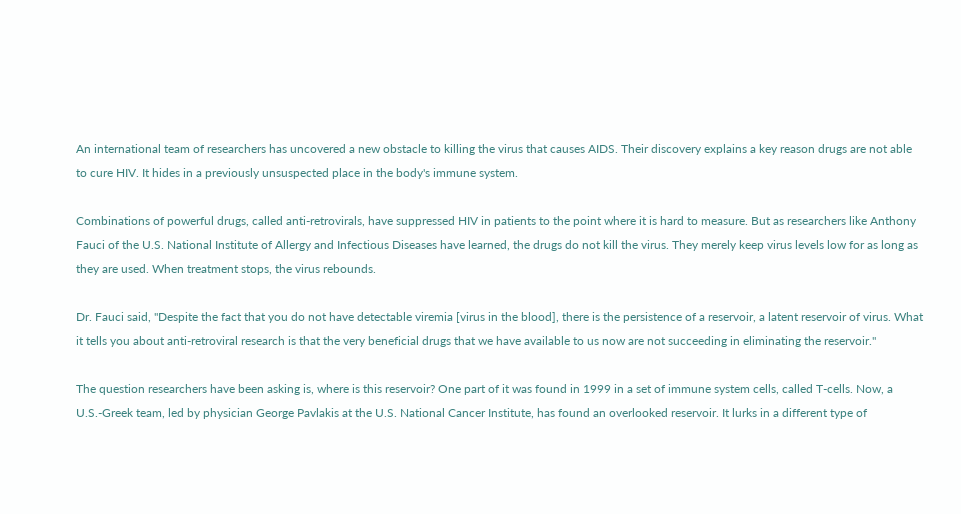An international team of researchers has uncovered a new obstacle to killing the virus that causes AIDS. Their discovery explains a key reason drugs are not able to cure HIV. It hides in a previously unsuspected place in the body's immune system.

Combinations of powerful drugs, called anti-retrovirals, have suppressed HIV in patients to the point where it is hard to measure. But as researchers like Anthony Fauci of the U.S. National Institute of Allergy and Infectious Diseases have learned, the drugs do not kill the virus. They merely keep virus levels low for as long as they are used. When treatment stops, the virus rebounds.

Dr. Fauci said, "Despite the fact that you do not have detectable viremia [virus in the blood], there is the persistence of a reservoir, a latent reservoir of virus. What it tells you about anti-retroviral research is that the very beneficial drugs that we have available to us now are not succeeding in eliminating the reservoir."

The question researchers have been asking is, where is this reservoir? One part of it was found in 1999 in a set of immune system cells, called T-cells. Now, a U.S.-Greek team, led by physician George Pavlakis at the U.S. National Cancer Institute, has found an overlooked reservoir. It lurks in a different type of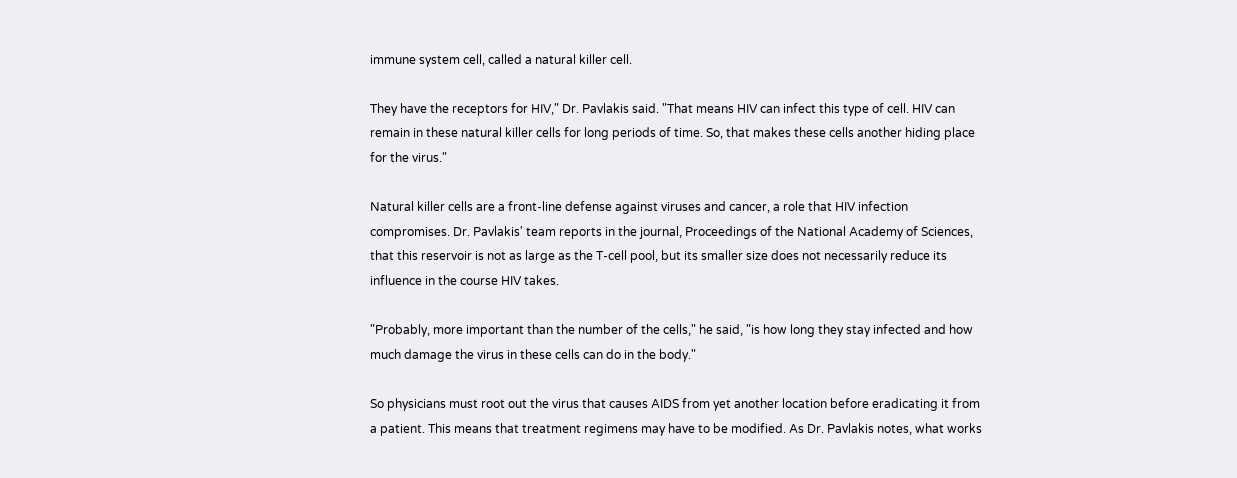immune system cell, called a natural killer cell.

They have the receptors for HIV," Dr. Pavlakis said. "That means HIV can infect this type of cell. HIV can remain in these natural killer cells for long periods of time. So, that makes these cells another hiding place for the virus."

Natural killer cells are a front-line defense against viruses and cancer, a role that HIV infection compromises. Dr. Pavlakis' team reports in the journal, Proceedings of the National Academy of Sciences, that this reservoir is not as large as the T-cell pool, but its smaller size does not necessarily reduce its influence in the course HIV takes.

"Probably, more important than the number of the cells," he said, "is how long they stay infected and how much damage the virus in these cells can do in the body."

So physicians must root out the virus that causes AIDS from yet another location before eradicating it from a patient. This means that treatment regimens may have to be modified. As Dr. Pavlakis notes, what works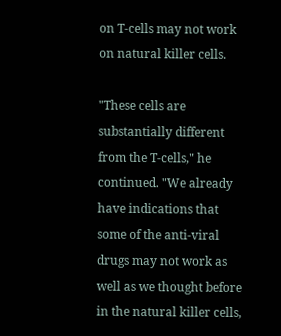on T-cells may not work on natural killer cells.

"These cells are substantially different from the T-cells," he continued. "We already have indications that some of the anti-viral drugs may not work as well as we thought before in the natural killer cells,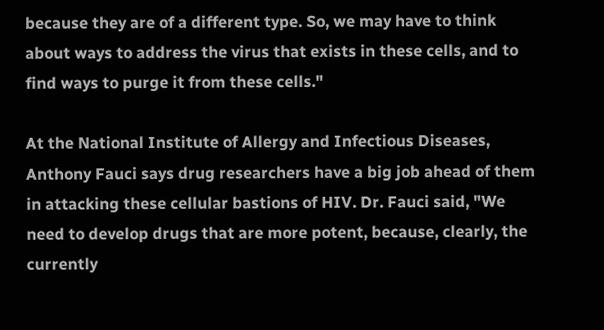because they are of a different type. So, we may have to think about ways to address the virus that exists in these cells, and to find ways to purge it from these cells."

At the National Institute of Allergy and Infectious Diseases, Anthony Fauci says drug researchers have a big job ahead of them in attacking these cellular bastions of HIV. Dr. Fauci said, "We need to develop drugs that are more potent, because, clearly, the currently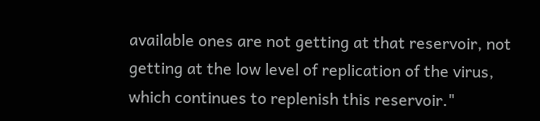available ones are not getting at that reservoir, not getting at the low level of replication of the virus, which continues to replenish this reservoir."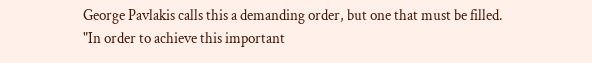George Pavlakis calls this a demanding order, but one that must be filled. "In order to achieve this important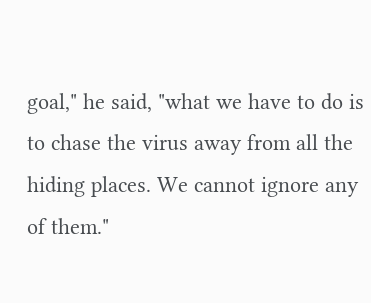goal," he said, "what we have to do is to chase the virus away from all the hiding places. We cannot ignore any of them."